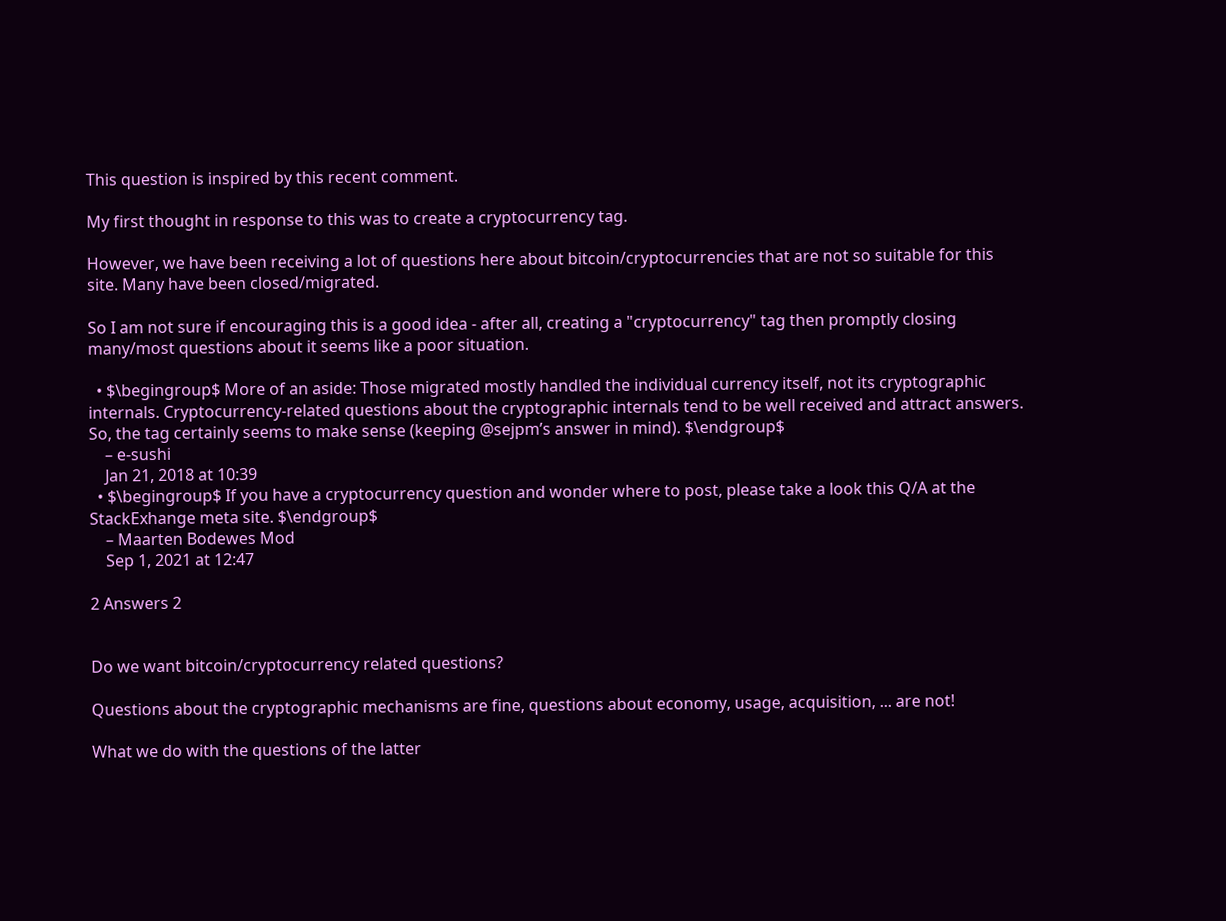This question is inspired by this recent comment.

My first thought in response to this was to create a cryptocurrency tag.

However, we have been receiving a lot of questions here about bitcoin/cryptocurrencies that are not so suitable for this site. Many have been closed/migrated.

So I am not sure if encouraging this is a good idea - after all, creating a "cryptocurrency" tag then promptly closing many/most questions about it seems like a poor situation.

  • $\begingroup$ More of an aside: Those migrated mostly handled the individual currency itself, not its cryptographic internals. Cryptocurrency-related questions about the cryptographic internals tend to be well received and attract answers. So, the tag certainly seems to make sense (keeping @sejpm’s answer in mind). $\endgroup$
    – e-sushi
    Jan 21, 2018 at 10:39
  • $\begingroup$ If you have a cryptocurrency question and wonder where to post, please take a look this Q/A at the StackExhange meta site. $\endgroup$
    – Maarten Bodewes Mod
    Sep 1, 2021 at 12:47

2 Answers 2


Do we want bitcoin/cryptocurrency related questions?

Questions about the cryptographic mechanisms are fine, questions about economy, usage, acquisition, ... are not!

What we do with the questions of the latter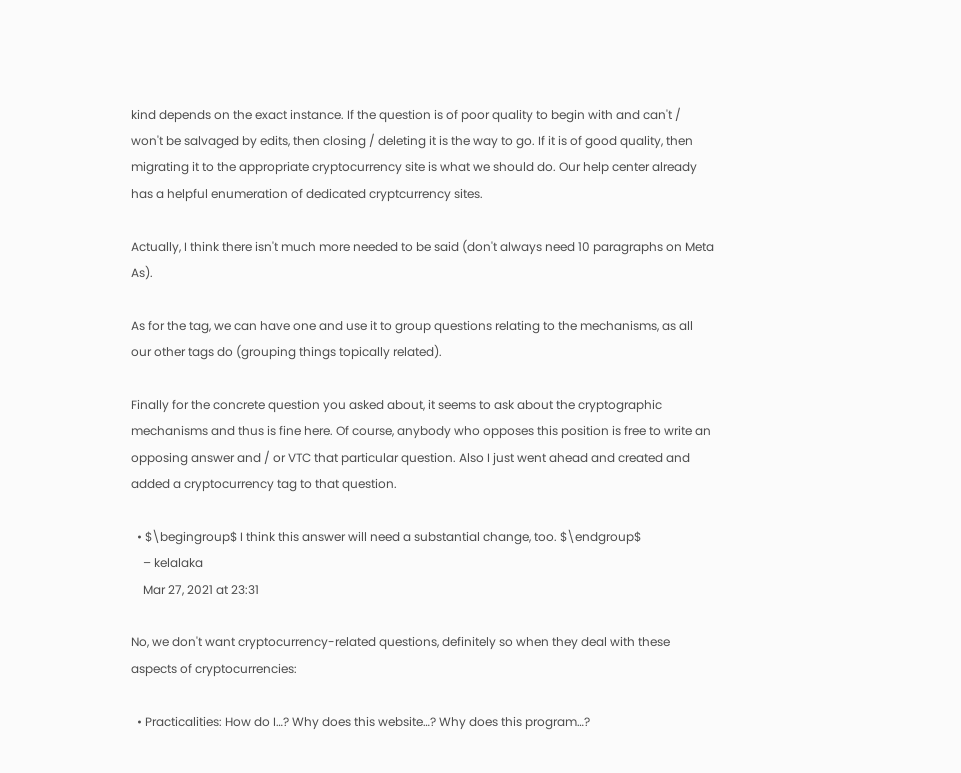kind depends on the exact instance. If the question is of poor quality to begin with and can't / won't be salvaged by edits, then closing / deleting it is the way to go. If it is of good quality, then migrating it to the appropriate cryptocurrency site is what we should do. Our help center already has a helpful enumeration of dedicated cryptcurrency sites.

Actually, I think there isn't much more needed to be said (don't always need 10 paragraphs on Meta As).

As for the tag, we can have one and use it to group questions relating to the mechanisms, as all our other tags do (grouping things topically related).

Finally for the concrete question you asked about, it seems to ask about the cryptographic mechanisms and thus is fine here. Of course, anybody who opposes this position is free to write an opposing answer and / or VTC that particular question. Also I just went ahead and created and added a cryptocurrency tag to that question.

  • $\begingroup$ I think this answer will need a substantial change, too. $\endgroup$
    – kelalaka
    Mar 27, 2021 at 23:31

No, we don't want cryptocurrency-related questions, definitely so when they deal with these aspects of cryptocurrencies:

  • Practicalities: How do I…? Why does this website…? Why does this program…?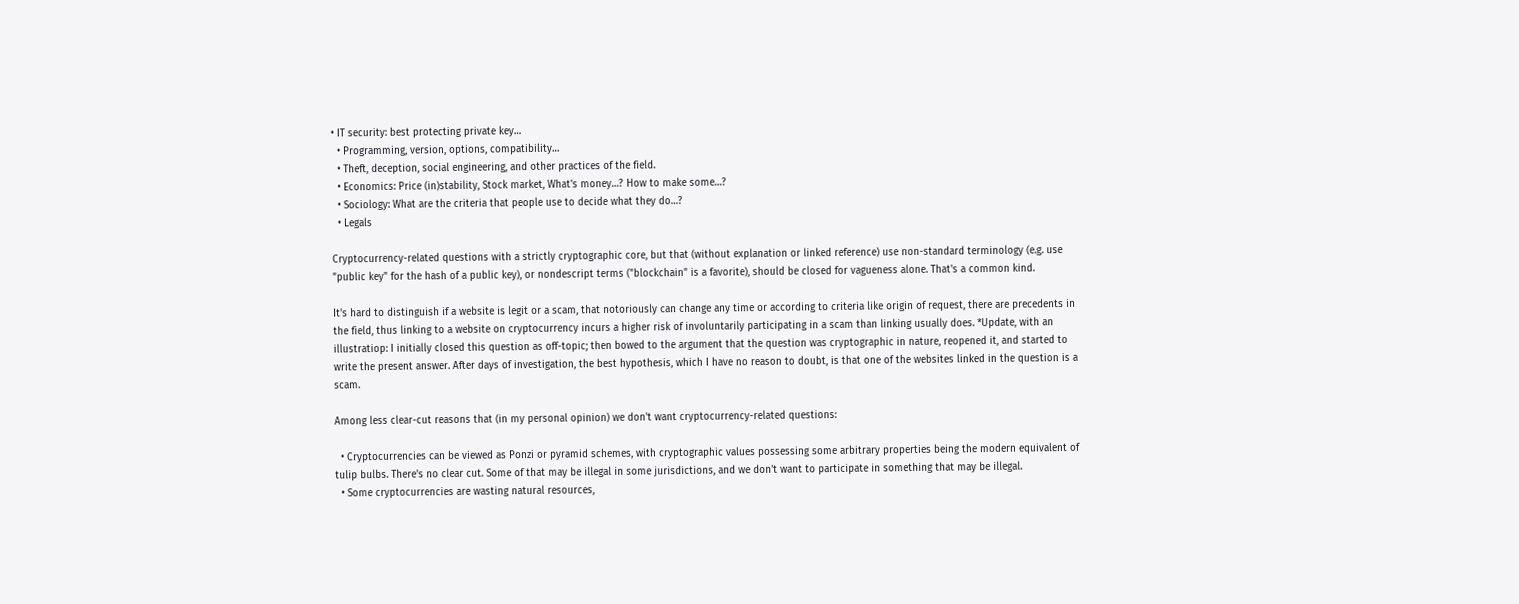• IT security: best protecting private key…
  • Programming, version, options, compatibility…
  • Theft, deception, social engineering, and other practices of the field.
  • Economics: Price (in)stability, Stock market, What's money…? How to make some…?
  • Sociology: What are the criteria that people use to decide what they do…?
  • Legals

Cryptocurrency-related questions with a strictly cryptographic core, but that (without explanation or linked reference) use non-standard terminology (e.g. use "public key" for the hash of a public key), or nondescript terms ("blockchain" is a favorite), should be closed for vagueness alone. That's a common kind.

It's hard to distinguish if a website is legit or a scam, that notoriously can change any time or according to criteria like origin of request, there are precedents in the field, thus linking to a website on cryptocurrency incurs a higher risk of involuntarily participating in a scam than linking usually does. *Update, with an illustratiop: I initially closed this question as off-topic; then bowed to the argument that the question was cryptographic in nature, reopened it, and started to write the present answer. After days of investigation, the best hypothesis, which I have no reason to doubt, is that one of the websites linked in the question is a scam.

Among less clear-cut reasons that (in my personal opinion) we don't want cryptocurrency-related questions:

  • Cryptocurrencies can be viewed as Ponzi or pyramid schemes, with cryptographic values possessing some arbitrary properties being the modern equivalent of tulip bulbs. There's no clear cut. Some of that may be illegal in some jurisdictions, and we don't want to participate in something that may be illegal.
  • Some cryptocurrencies are wasting natural resources,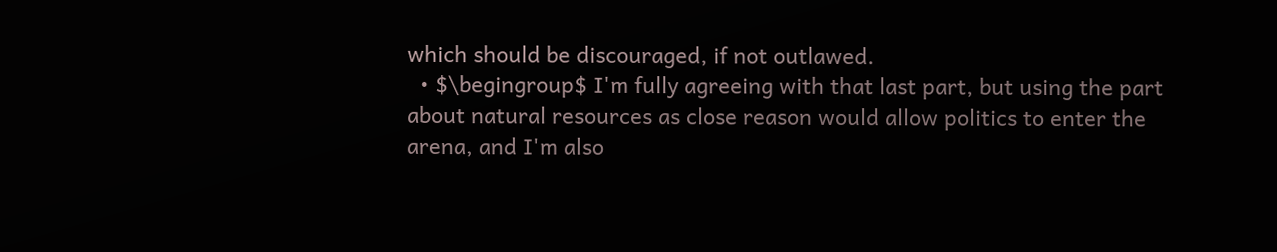which should be discouraged, if not outlawed.
  • $\begingroup$ I'm fully agreeing with that last part, but using the part about natural resources as close reason would allow politics to enter the arena, and I'm also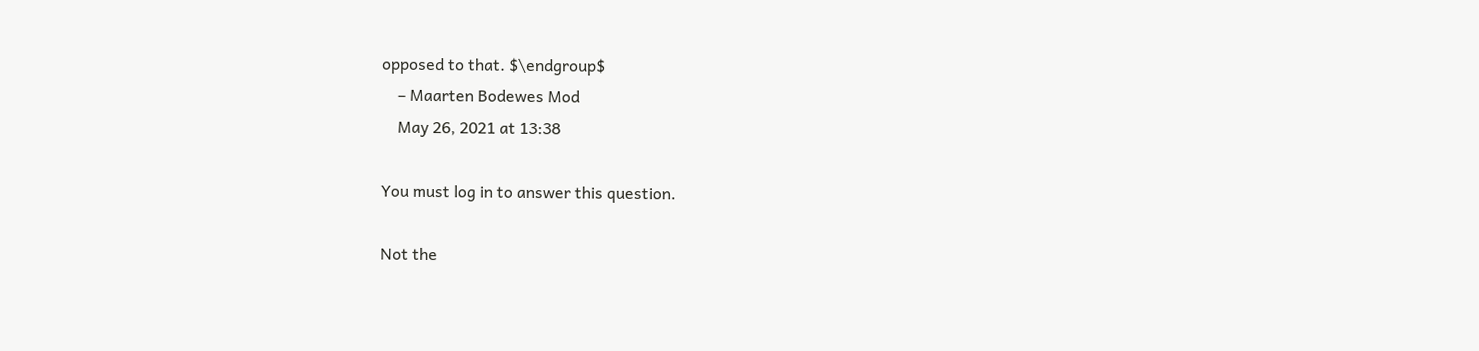opposed to that. $\endgroup$
    – Maarten Bodewes Mod
    May 26, 2021 at 13:38

You must log in to answer this question.

Not the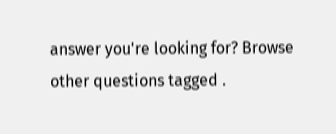answer you're looking for? Browse other questions tagged .